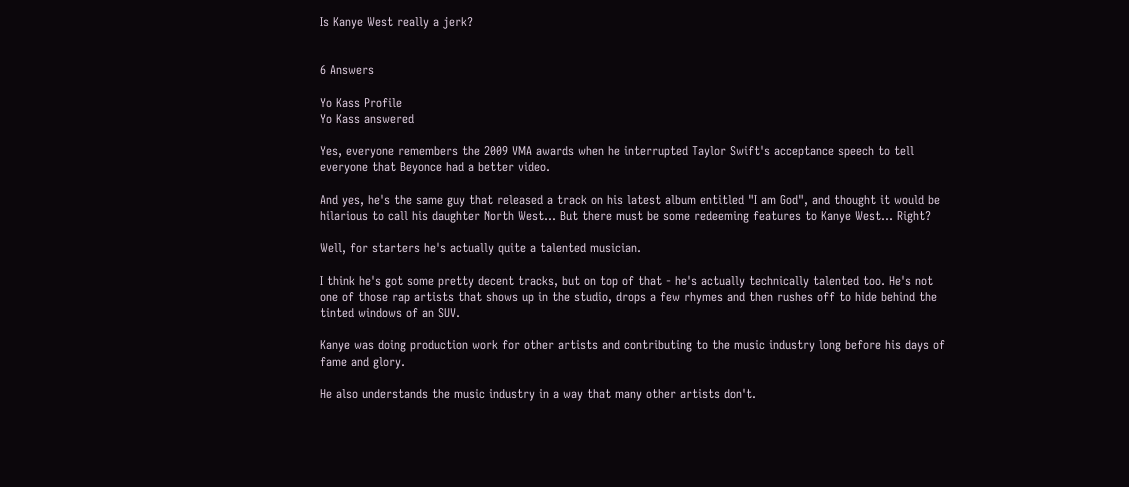Is Kanye West really a jerk?


6 Answers

Yo Kass Profile
Yo Kass answered

Yes, everyone remembers the 2009 VMA awards when he interrupted Taylor Swift's acceptance speech to tell everyone that Beyonce had a better video.

And yes, he's the same guy that released a track on his latest album entitled "I am God", and thought it would be hilarious to call his daughter North West... But there must be some redeeming features to Kanye West... Right?

Well, for starters he's actually quite a talented musician.

I think he's got some pretty decent tracks, but on top of that - he's actually technically talented too. He's not one of those rap artists that shows up in the studio, drops a few rhymes and then rushes off to hide behind the tinted windows of an SUV.

Kanye was doing production work for other artists and contributing to the music industry long before his days of fame and glory.

He also understands the music industry in a way that many other artists don't.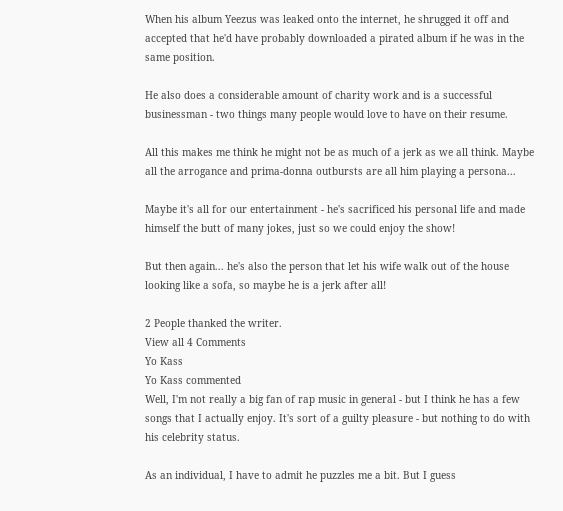When his album Yeezus was leaked onto the internet, he shrugged it off and accepted that he'd have probably downloaded a pirated album if he was in the same position.

He also does a considerable amount of charity work and is a successful businessman - two things many people would love to have on their resume.

All this makes me think he might not be as much of a jerk as we all think. Maybe all the arrogance and prima-donna outbursts are all him playing a persona...

Maybe it's all for our entertainment - he's sacrificed his personal life and made himself the butt of many jokes, just so we could enjoy the show!

But then again... he's also the person that let his wife walk out of the house looking like a sofa, so maybe he is a jerk after all!

2 People thanked the writer.
View all 4 Comments
Yo Kass
Yo Kass commented
Well, I'm not really a big fan of rap music in general - but I think he has a few songs that I actually enjoy. It's sort of a guilty pleasure - but nothing to do with his celebrity status.

As an individual, I have to admit he puzzles me a bit. But I guess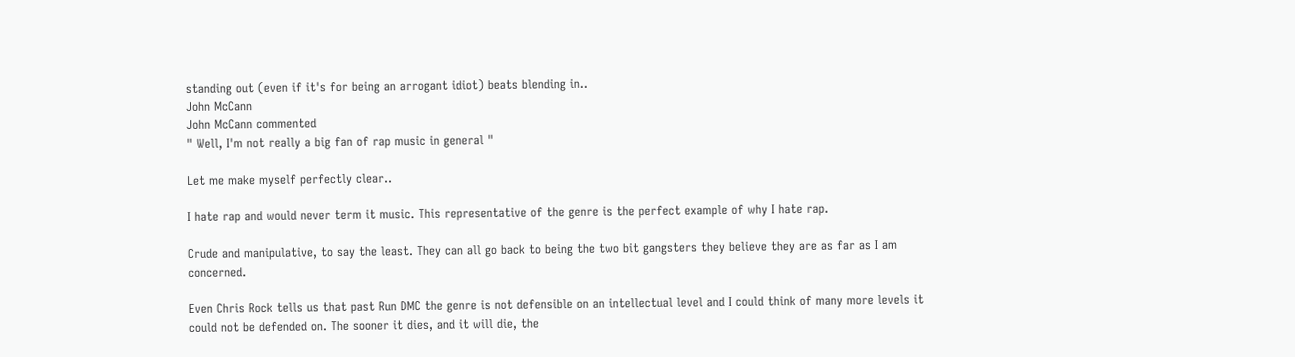standing out (even if it's for being an arrogant idiot) beats blending in..
John McCann
John McCann commented
" Well, I'm not really a big fan of rap music in general "

Let me make myself perfectly clear..

I hate rap and would never term it music. This representative of the genre is the perfect example of why I hate rap.

Crude and manipulative, to say the least. They can all go back to being the two bit gangsters they believe they are as far as I am concerned.

Even Chris Rock tells us that past Run DMC the genre is not defensible on an intellectual level and I could think of many more levels it could not be defended on. The sooner it dies, and it will die, the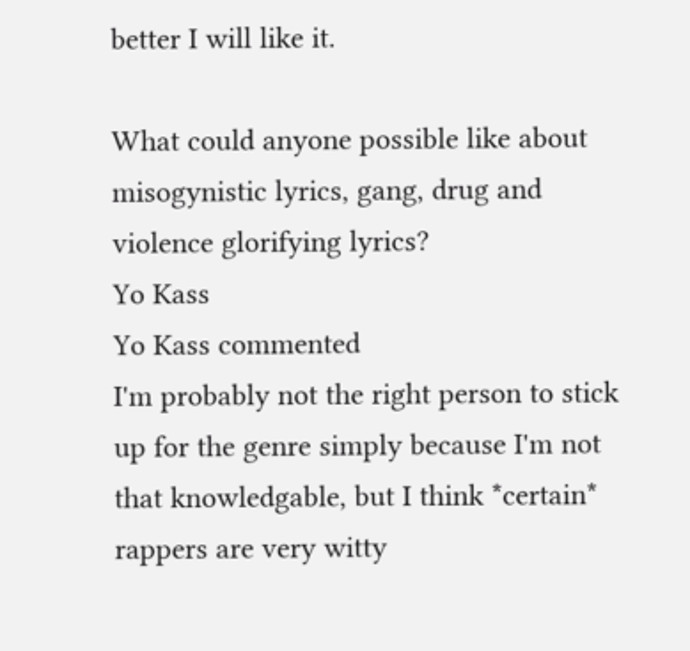better I will like it.

What could anyone possible like about misogynistic lyrics, gang, drug and violence glorifying lyrics?
Yo Kass
Yo Kass commented
I'm probably not the right person to stick up for the genre simply because I'm not that knowledgable, but I think *certain* rappers are very witty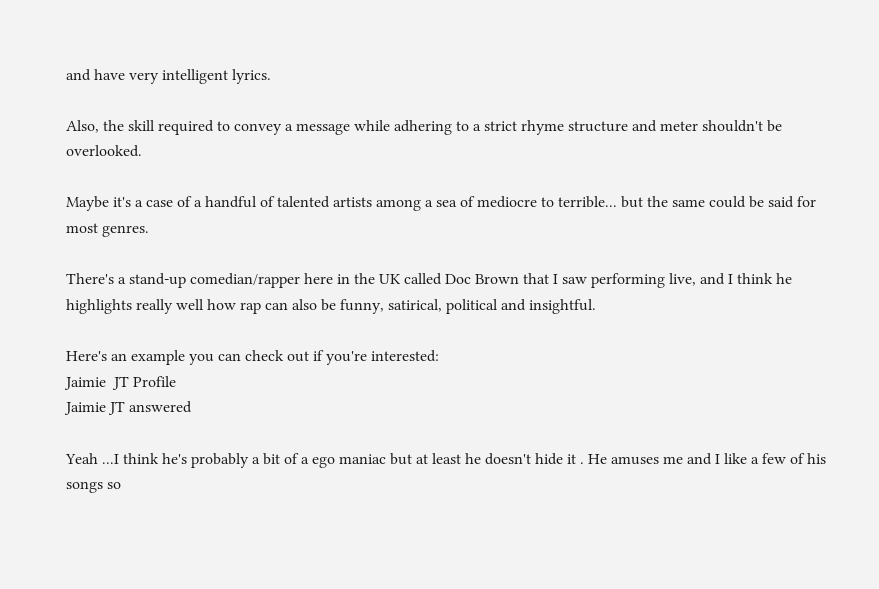and have very intelligent lyrics.

Also, the skill required to convey a message while adhering to a strict rhyme structure and meter shouldn't be overlooked.

Maybe it's a case of a handful of talented artists among a sea of mediocre to terrible... but the same could be said for most genres.

There's a stand-up comedian/rapper here in the UK called Doc Brown that I saw performing live, and I think he highlights really well how rap can also be funny, satirical, political and insightful.

Here's an example you can check out if you're interested:
Jaimie  JT Profile
Jaimie JT answered

Yeah ...I think he's probably a bit of a ego maniac but at least he doesn't hide it . He amuses me and I like a few of his songs so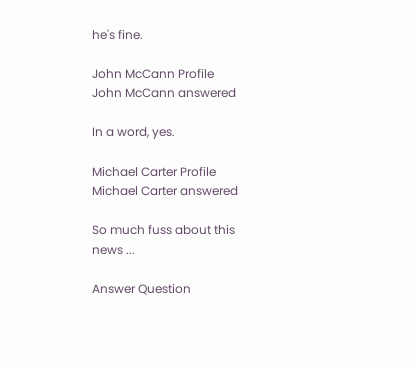he's fine.

John McCann Profile
John McCann answered

In a word, yes.

Michael Carter Profile
Michael Carter answered

So much fuss about this news ...

Answer Question